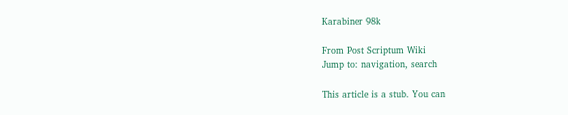Karabiner 98k

From Post Scriptum Wiki
Jump to: navigation, search

This article is a stub. You can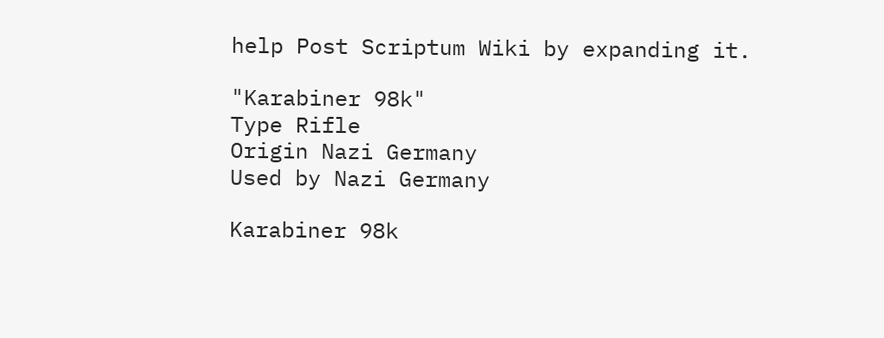help Post Scriptum Wiki by expanding it.

"Karabiner 98k"
Type Rifle
Origin Nazi Germany
Used by Nazi Germany

Karabiner 98k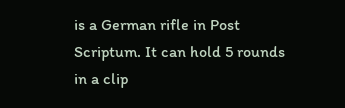is a German rifle in Post Scriptum. It can hold 5 rounds in a clip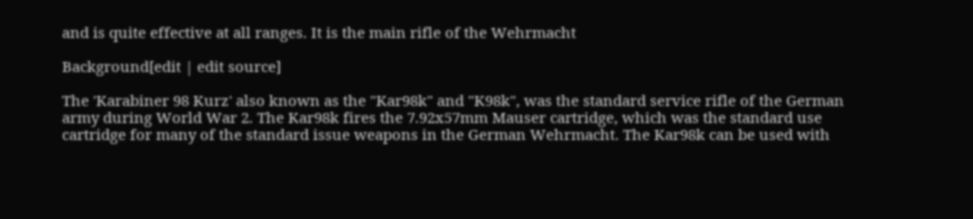and is quite effective at all ranges. It is the main rifle of the Wehrmacht

Background[edit | edit source]

The 'Karabiner 98 Kurz' also known as the "Kar98k" and "K98k", was the standard service rifle of the German army during World War 2. The Kar98k fires the 7.92x57mm Mauser cartridge, which was the standard use cartridge for many of the standard issue weapons in the German Wehrmacht. The Kar98k can be used with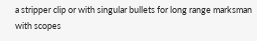a stripper clip or with singular bullets for long range marksman with scopes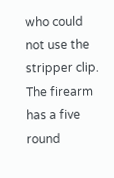who could not use the stripper clip. The firearm has a five round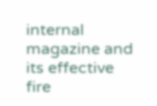internal magazine and its effective fire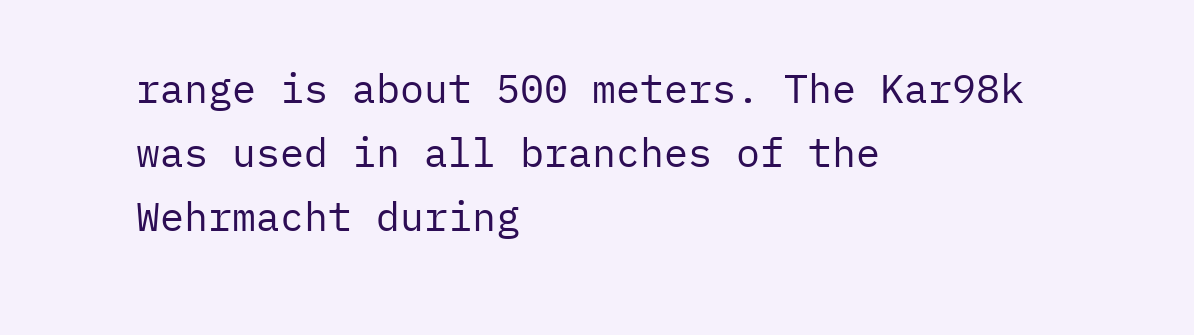range is about 500 meters. The Kar98k was used in all branches of the Wehrmacht during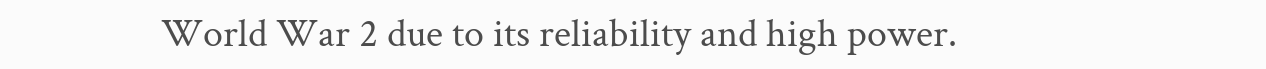World War 2 due to its reliability and high power.